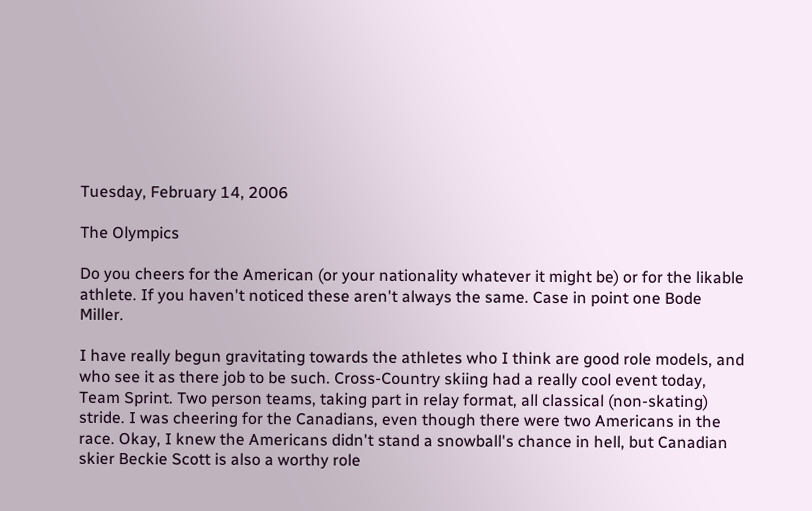Tuesday, February 14, 2006

The Olympics

Do you cheers for the American (or your nationality whatever it might be) or for the likable athlete. If you haven't noticed these aren't always the same. Case in point one Bode Miller.

I have really begun gravitating towards the athletes who I think are good role models, and who see it as there job to be such. Cross-Country skiing had a really cool event today, Team Sprint. Two person teams, taking part in relay format, all classical (non-skating) stride. I was cheering for the Canadians, even though there were two Americans in the race. Okay, I knew the Americans didn't stand a snowball's chance in hell, but Canadian skier Beckie Scott is also a worthy role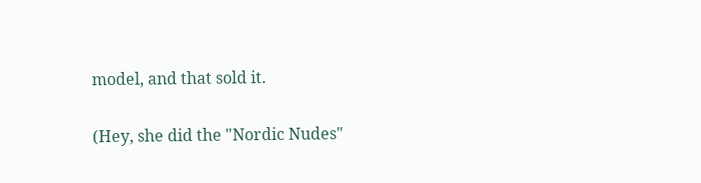model, and that sold it.

(Hey, she did the "Nordic Nudes"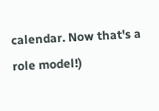calendar. Now that's a role model!)